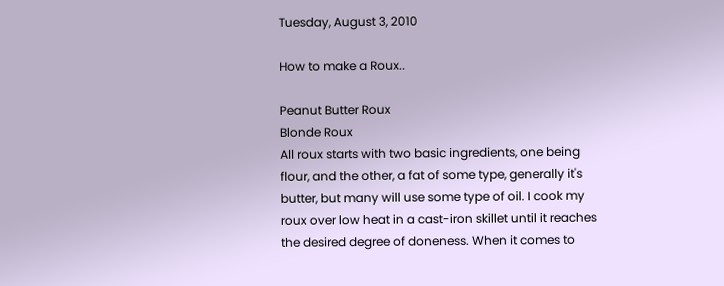Tuesday, August 3, 2010

How to make a Roux..

Peanut Butter Roux
Blonde Roux
All roux starts with two basic ingredients, one being flour, and the other, a fat of some type, generally it's butter, but many will use some type of oil. I cook my roux over low heat in a cast-iron skillet until it reaches the desired degree of doneness. When it comes to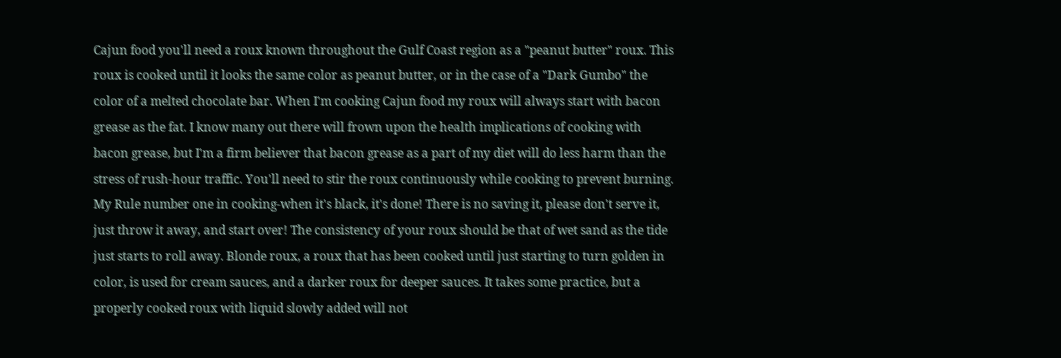Cajun food you'll need a roux known throughout the Gulf Coast region as a "peanut butter" roux. This roux is cooked until it looks the same color as peanut butter, or in the case of a "Dark Gumbo" the color of a melted chocolate bar. When I'm cooking Cajun food my roux will always start with bacon grease as the fat. I know many out there will frown upon the health implications of cooking with bacon grease, but I'm a firm believer that bacon grease as a part of my diet will do less harm than the stress of rush-hour traffic. You'll need to stir the roux continuously while cooking to prevent burning. My Rule number one in cooking-when it's black, it's done! There is no saving it, please don't serve it, just throw it away, and start over! The consistency of your roux should be that of wet sand as the tide just starts to roll away. Blonde roux, a roux that has been cooked until just starting to turn golden in color, is used for cream sauces, and a darker roux for deeper sauces. It takes some practice, but a properly cooked roux with liquid slowly added will not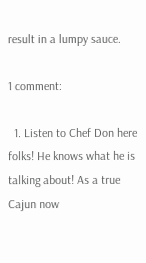result in a lumpy sauce.

1 comment:

  1. Listen to Chef Don here folks! He knows what he is talking about! As a true Cajun now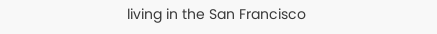living in the San Francisco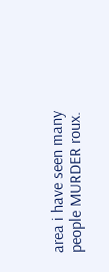area i have seen many people MURDER roux.